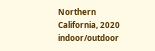Northern California, 2020 indoor/outdoor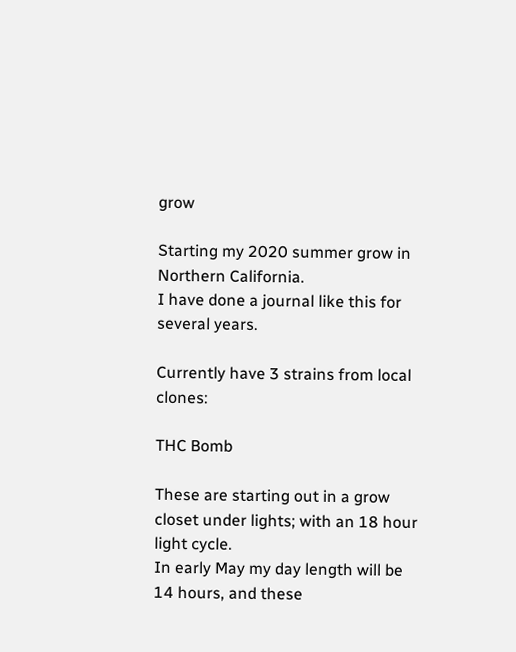grow

Starting my 2020 summer grow in Northern California.
I have done a journal like this for several years.

Currently have 3 strains from local clones:

THC Bomb

These are starting out in a grow closet under lights; with an 18 hour light cycle.
In early May my day length will be 14 hours, and these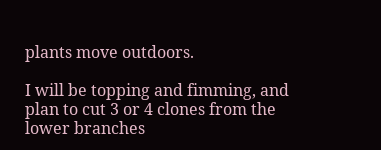plants move outdoors.

I will be topping and fimming, and plan to cut 3 or 4 clones from the lower branches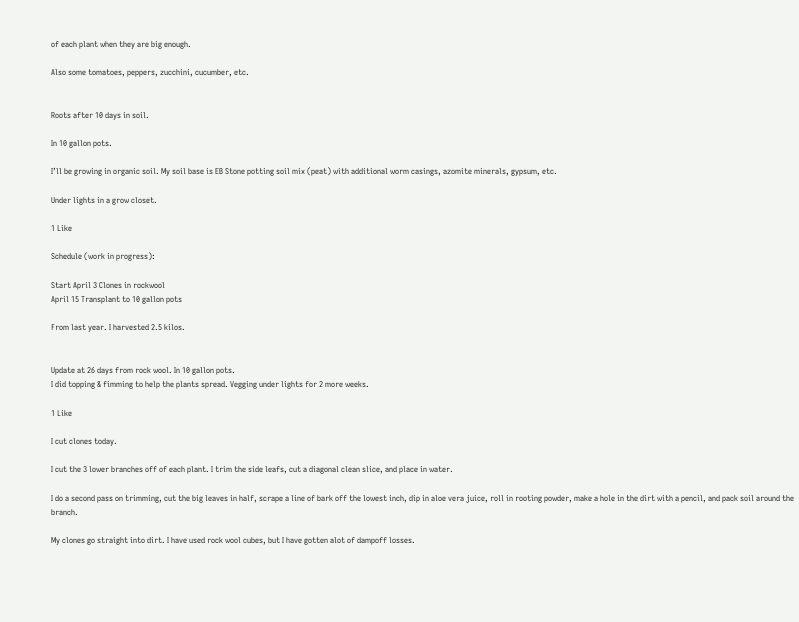of each plant when they are big enough.

Also some tomatoes, peppers, zucchini, cucumber, etc.


Roots after 10 days in soil.

In 10 gallon pots.

I’ll be growing in organic soil. My soil base is EB Stone potting soil mix (peat) with additional worm casings, azomite minerals, gypsum, etc.

Under lights in a grow closet.

1 Like

Schedule (work in progress):

Start April 3 Clones in rockwool
April 15 Transplant to 10 gallon pots

From last year. I harvested 2.5 kilos.


Update at 26 days from rock wool. In 10 gallon pots.
I did topping & fimming to help the plants spread. Vegging under lights for 2 more weeks.

1 Like

I cut clones today.

I cut the 3 lower branches off of each plant. I trim the side leafs, cut a diagonal clean slice, and place in water.

I do a second pass on trimming, cut the big leaves in half, scrape a line of bark off the lowest inch, dip in aloe vera juice, roll in rooting powder, make a hole in the dirt with a pencil, and pack soil around the branch.

My clones go straight into dirt. I have used rock wool cubes, but I have gotten alot of dampoff losses.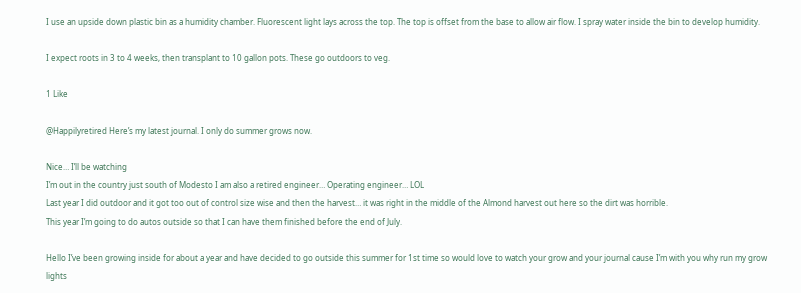I use an upside down plastic bin as a humidity chamber. Fluorescent light lays across the top. The top is offset from the base to allow air flow. I spray water inside the bin to develop humidity.

I expect roots in 3 to 4 weeks, then transplant to 10 gallon pots. These go outdoors to veg.

1 Like

@Happilyretired Here’s my latest journal. I only do summer grows now.

Nice… I’ll be watching
I’m out in the country just south of Modesto I am also a retired engineer… Operating engineer… LOL
Last year I did outdoor and it got too out of control size wise and then the harvest… it was right in the middle of the Almond harvest out here so the dirt was horrible.
This year I’m going to do autos outside so that I can have them finished before the end of July.

Hello I’ve been growing inside for about a year and have decided to go outside this summer for 1st time so would love to watch your grow and your journal cause I’m with you why run my grow lights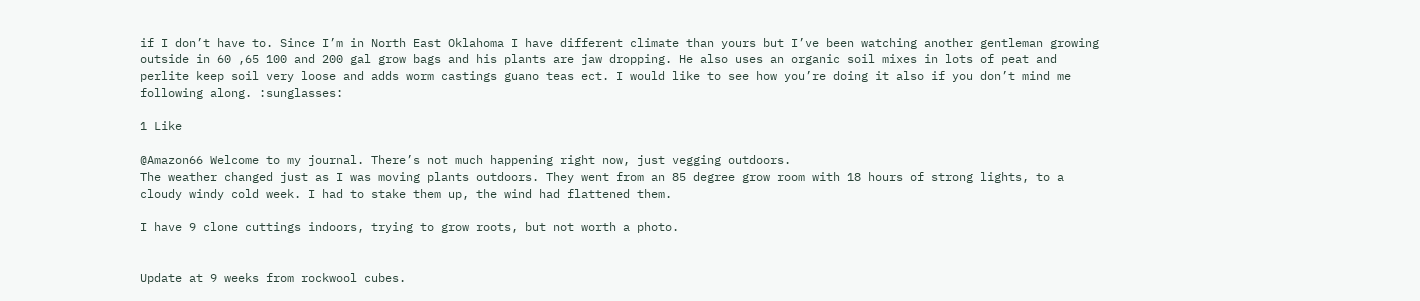if I don’t have to. Since I’m in North East Oklahoma I have different climate than yours but I’ve been watching another gentleman growing outside in 60 ,65 100 and 200 gal grow bags and his plants are jaw dropping. He also uses an organic soil mixes in lots of peat and perlite keep soil very loose and adds worm castings guano teas ect. I would like to see how you’re doing it also if you don’t mind me following along. :sunglasses:

1 Like

@Amazon66 Welcome to my journal. There’s not much happening right now, just vegging outdoors.
The weather changed just as I was moving plants outdoors. They went from an 85 degree grow room with 18 hours of strong lights, to a cloudy windy cold week. I had to stake them up, the wind had flattened them.

I have 9 clone cuttings indoors, trying to grow roots, but not worth a photo.


Update at 9 weeks from rockwool cubes.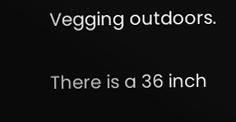Vegging outdoors.

There is a 36 inch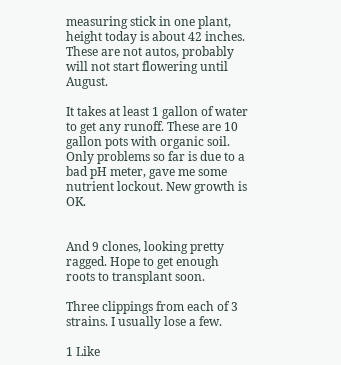measuring stick in one plant, height today is about 42 inches. These are not autos, probably will not start flowering until August.

It takes at least 1 gallon of water to get any runoff. These are 10 gallon pots with organic soil. Only problems so far is due to a bad pH meter, gave me some nutrient lockout. New growth is OK.


And 9 clones, looking pretty ragged. Hope to get enough roots to transplant soon.

Three clippings from each of 3 strains. I usually lose a few.

1 Like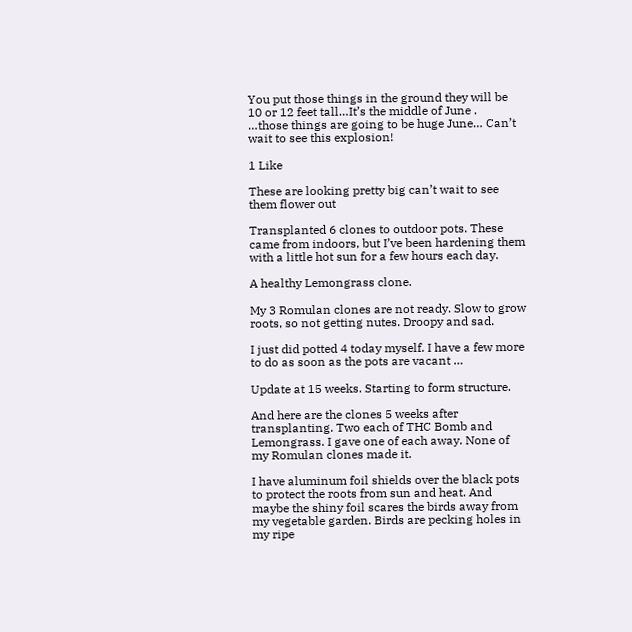You put those things in the ground they will be 10 or 12 feet tall…It’s the middle of June .
…those things are going to be huge June… Can’t wait to see this explosion!

1 Like

These are looking pretty big can’t wait to see them flower out

Transplanted 6 clones to outdoor pots. These came from indoors, but I’ve been hardening them with a little hot sun for a few hours each day.

A healthy Lemongrass clone.

My 3 Romulan clones are not ready. Slow to grow roots, so not getting nutes. Droopy and sad.

I just did potted 4 today myself. I have a few more to do as soon as the pots are vacant …

Update at 15 weeks. Starting to form structure.

And here are the clones 5 weeks after transplanting. Two each of THC Bomb and Lemongrass. I gave one of each away. None of my Romulan clones made it.

I have aluminum foil shields over the black pots to protect the roots from sun and heat. And maybe the shiny foil scares the birds away from my vegetable garden. Birds are pecking holes in my ripe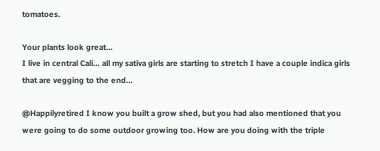tomatoes.

Your plants look great…
I live in central Cali… all my sativa girls are starting to stretch I have a couple indica girls that are vegging to the end…

@Happilyretired I know you built a grow shed, but you had also mentioned that you were going to do some outdoor growing too. How are you doing with the triple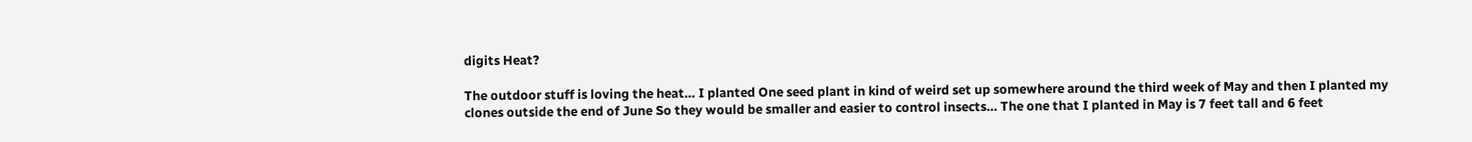digits Heat?

The outdoor stuff is loving the heat… I planted One seed plant in kind of weird set up somewhere around the third week of May and then I planted my clones outside the end of June So they would be smaller and easier to control insects… The one that I planted in May is 7 feet tall and 6 feet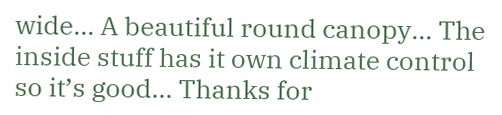wide… A beautiful round canopy… The inside stuff has it own climate control so it’s good… Thanks for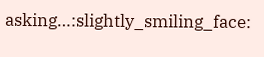asking…:slightly_smiling_face: